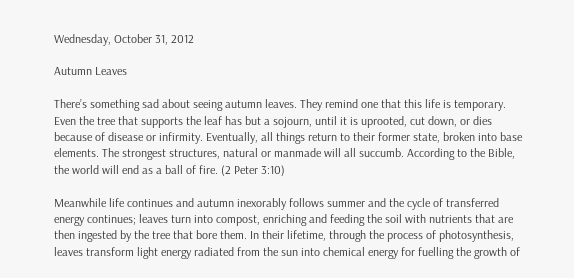Wednesday, October 31, 2012

Autumn Leaves

There’s something sad about seeing autumn leaves. They remind one that this life is temporary. Even the tree that supports the leaf has but a sojourn, until it is uprooted, cut down, or dies because of disease or infirmity. Eventually, all things return to their former state, broken into base elements. The strongest structures, natural or manmade will all succumb. According to the Bible, the world will end as a ball of fire. (2 Peter 3:10)

Meanwhile life continues and autumn inexorably follows summer and the cycle of transferred energy continues; leaves turn into compost, enriching and feeding the soil with nutrients that are then ingested by the tree that bore them. In their lifetime, through the process of photosynthesis, leaves transform light energy radiated from the sun into chemical energy for fuelling the growth of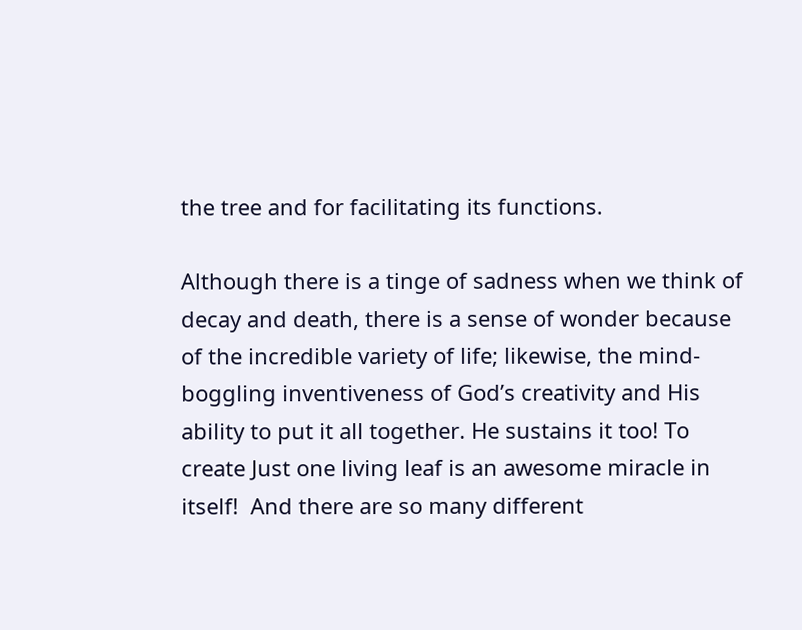the tree and for facilitating its functions.

Although there is a tinge of sadness when we think of decay and death, there is a sense of wonder because of the incredible variety of life; likewise, the mind-boggling inventiveness of God’s creativity and His ability to put it all together. He sustains it too! To create Just one living leaf is an awesome miracle in itself!  And there are so many different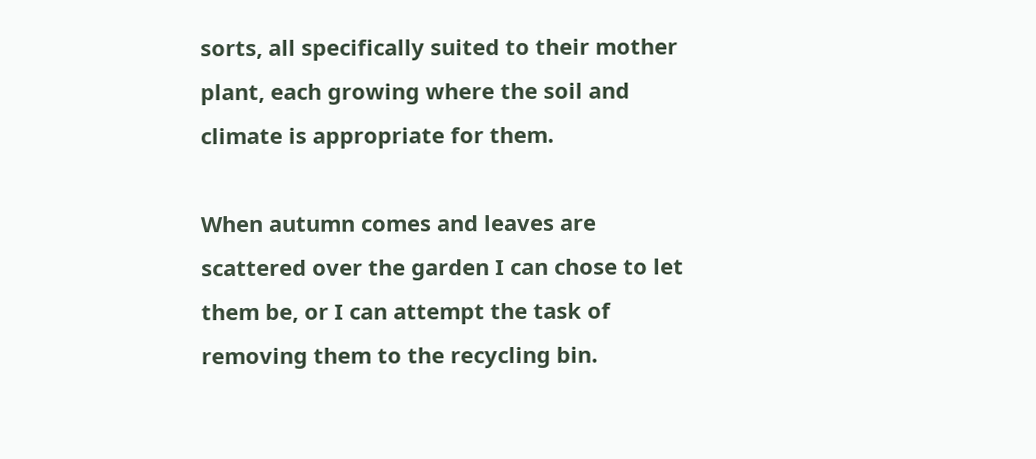sorts, all specifically suited to their mother plant, each growing where the soil and climate is appropriate for them.

When autumn comes and leaves are scattered over the garden I can chose to let them be, or I can attempt the task of removing them to the recycling bin.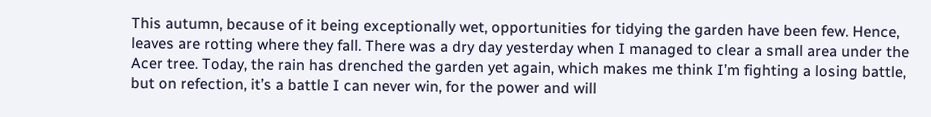This autumn, because of it being exceptionally wet, opportunities for tidying the garden have been few. Hence, leaves are rotting where they fall. There was a dry day yesterday when I managed to clear a small area under the Acer tree. Today, the rain has drenched the garden yet again, which makes me think I’m fighting a losing battle, but on refection, it’s a battle I can never win, for the power and will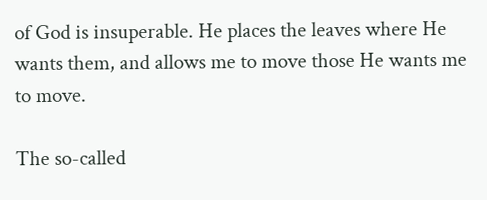of God is insuperable. He places the leaves where He wants them, and allows me to move those He wants me to move.

The so-called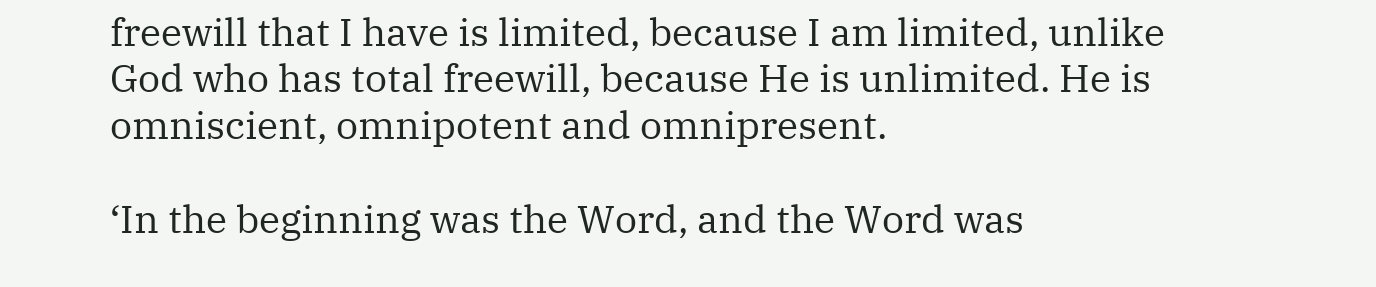freewill that I have is limited, because I am limited, unlike God who has total freewill, because He is unlimited. He is omniscient, omnipotent and omnipresent.

‘In the beginning was the Word, and the Word was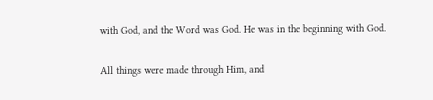with God, and the Word was God. He was in the beginning with God.

All things were made through Him, and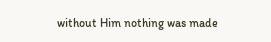without Him nothing was made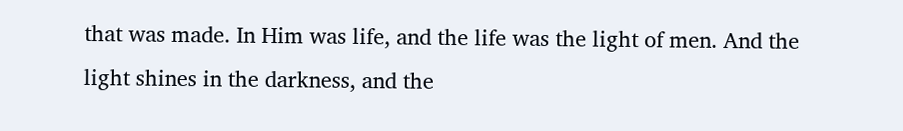that was made. In Him was life, and the life was the light of men. And the light shines in the darkness, and the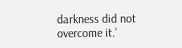darkness did not overcome it.’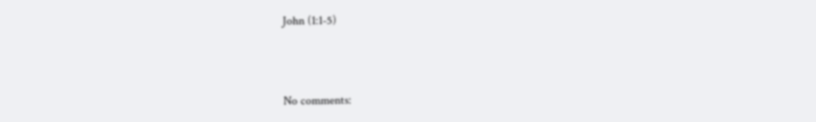John (1:1-5)



No comments: